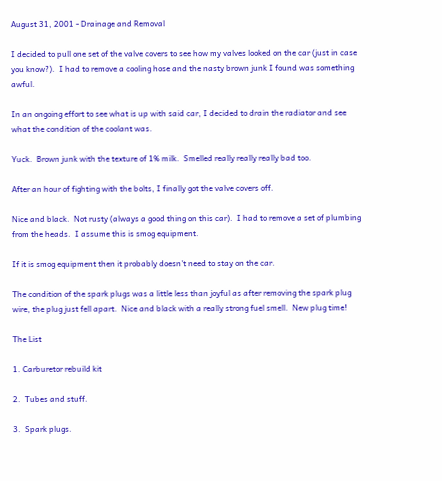August 31, 2001 - Drainage and Removal

I decided to pull one set of the valve covers to see how my valves looked on the car (just in case you know?).  I had to remove a cooling hose and the nasty brown junk I found was something awful.

In an ongoing effort to see what is up with said car, I decided to drain the radiator and see what the condition of the coolant was.

Yuck.  Brown junk with the texture of 1% milk.  Smelled really really really bad too.

After an hour of fighting with the bolts, I finally got the valve covers off.

Nice and black.  Not rusty (always a good thing on this car).  I had to remove a set of plumbing from the heads.  I assume this is smog equipment.

If it is smog equipment then it probably doesn't need to stay on the car.

The condition of the spark plugs was a little less than joyful as after removing the spark plug wire, the plug just fell apart.  Nice and black with a really strong fuel smell.  New plug time!

The List

1. Carburetor rebuild kit

2.  Tubes and stuff.

3.  Spark plugs.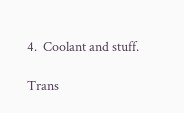4.  Coolant and stuff.

Trans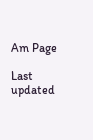Am Page

Last updated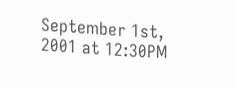September 1st, 2001 at 12:30PM